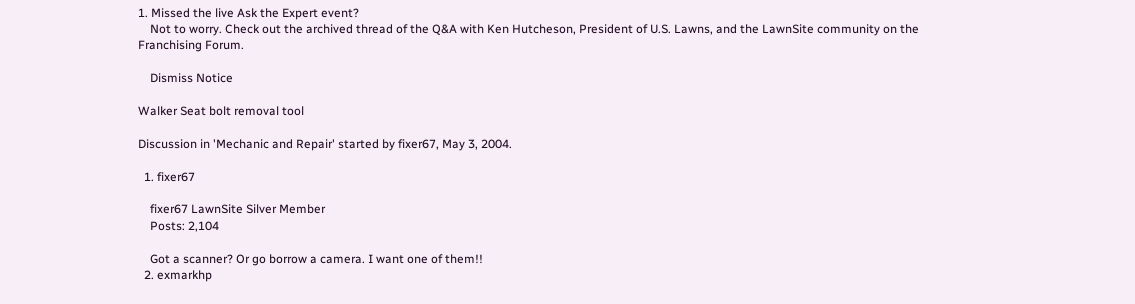1. Missed the live Ask the Expert event?
    Not to worry. Check out the archived thread of the Q&A with Ken Hutcheson, President of U.S. Lawns, and the LawnSite community on the Franchising Forum.

    Dismiss Notice

Walker Seat bolt removal tool

Discussion in 'Mechanic and Repair' started by fixer67, May 3, 2004.

  1. fixer67

    fixer67 LawnSite Silver Member
    Posts: 2,104

    Got a scanner? Or go borrow a camera. I want one of them!!
  2. exmarkhp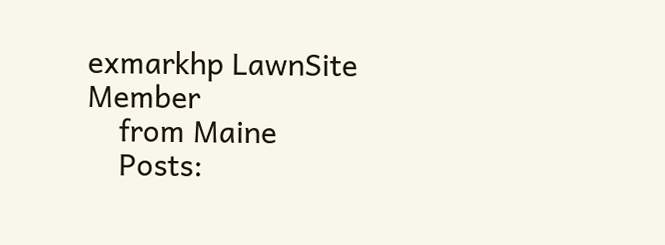exmarkhp LawnSite Member
    from Maine
    Posts: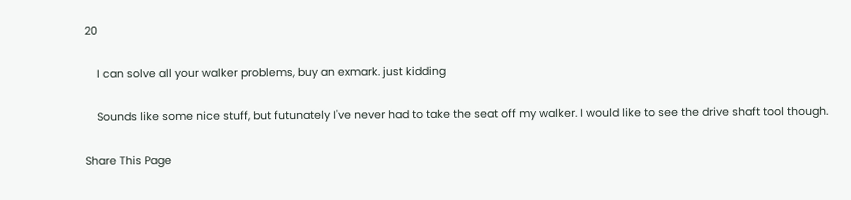20

    I can solve all your walker problems, buy an exmark. just kidding

    Sounds like some nice stuff, but futunately I've never had to take the seat off my walker. I would like to see the drive shaft tool though.

Share This Page